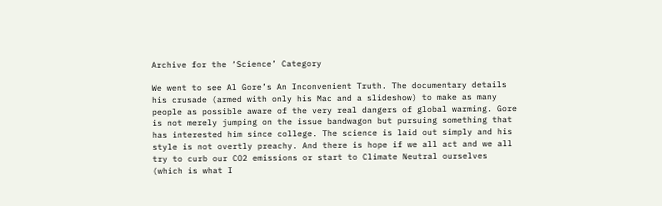Archive for the ‘Science’ Category

We went to see Al Gore’s An Inconvenient Truth. The documentary details his crusade (armed with only his Mac and a slideshow) to make as many people as possible aware of the very real dangers of global warming. Gore is not merely jumping on the issue bandwagon but pursuing something that has interested him since college. The science is laid out simply and his style is not overtly preachy. And there is hope if we all act and we all try to curb our CO2 emissions or start to Climate Neutral ourselves (which is what I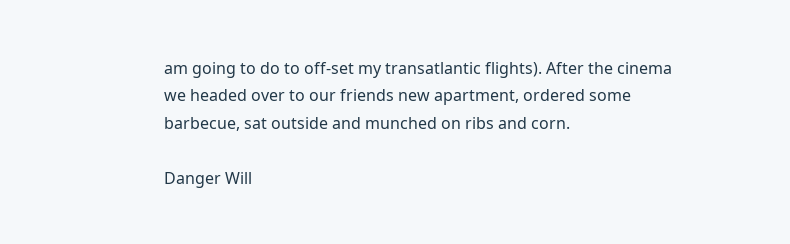am going to do to off-set my transatlantic flights). After the cinema we headed over to our friends new apartment, ordered some barbecue, sat outside and munched on ribs and corn.

Danger Will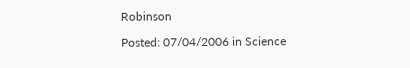Robinson

Posted: 07/04/2006 in Science